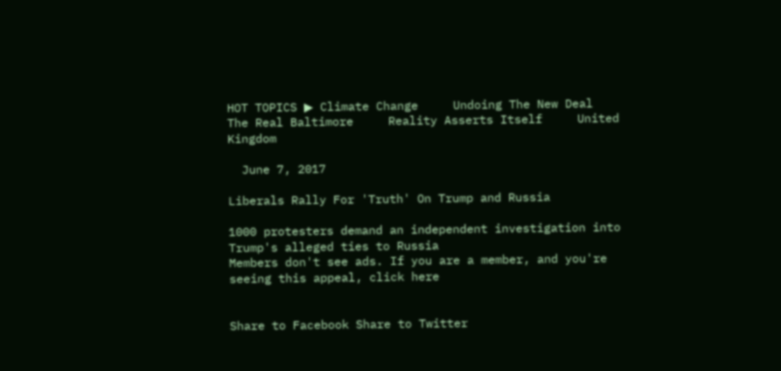HOT TOPICS ▶ Climate Change     Undoing The New Deal     The Real Baltimore     Reality Asserts Itself     United Kingdom

  June 7, 2017

Liberals Rally For 'Truth' On Trump and Russia

1000 protesters demand an independent investigation into Trump's alleged ties to Russia
Members don't see ads. If you are a member, and you're seeing this appeal, click here


Share to Facebook Share to Twitter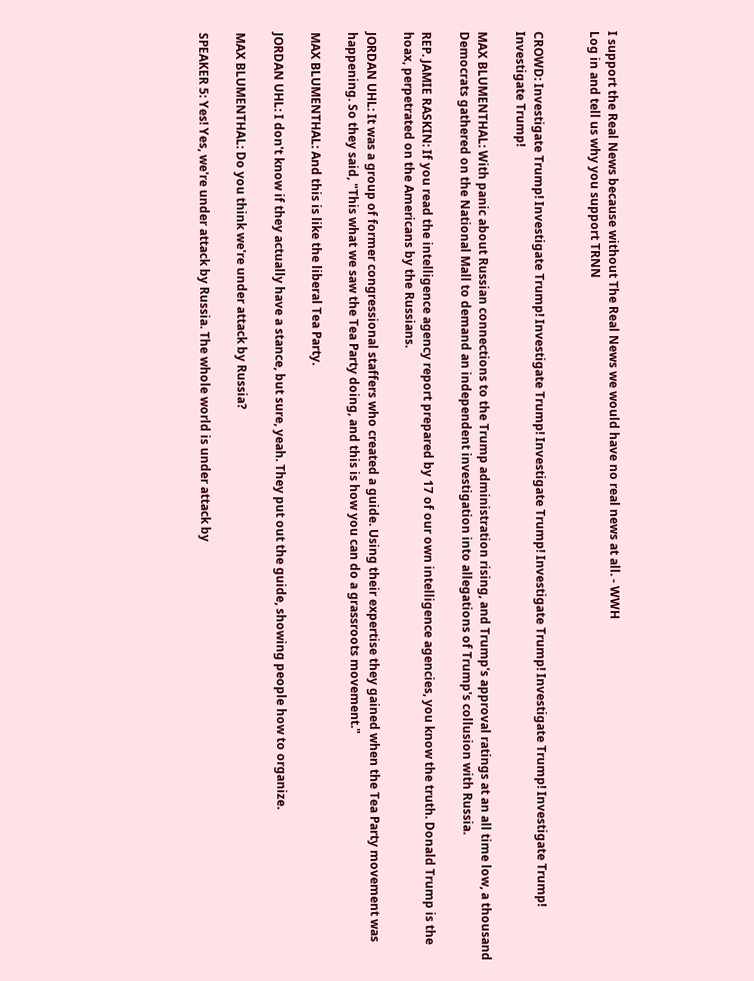I support the Real News because without The Real News we would have no real news at all. - WWH
Log in and tell us why you support TRNN


CROWD: Investigate Trump! Investigate Trump! Investigate Trump! Investigate Trump! Investigate Trump! Investigate Trump! Investigate Trump! Investigate Trump!

MAX BLUMENTHAL: With panic about Russian connections to the Trump administration rising, and Trump's approval ratings at an all time low, a thousand Democrats gathered on the National Mall to demand an independent investigation into allegations of Trump's collusion with Russia.

REP. JAMIE RASKIN: If you read the intelligence agency report prepared by 17 of our own intelligence agencies, you know the truth. Donald Trump is the hoax, perpetrated on the Americans by the Russians.

JORDAN UHL: It was a group of former congressional staffers who created a guide. Using their expertise they gained when the Tea Party movement was happening. So they said, "This what we saw the Tea Party doing, and this is how you can do a grassroots movement."

MAX BLUMENTHAL: And this is like the liberal Tea Party.

JORDAN UHL: I don't know if they actually have a stance, but sure, yeah. They put out the guide, showing people how to organize.

MAX BLUMENTHAL: Do you think we're under attack by Russia?

SPEAKER 5: Yes! Yes, we're under attack by Russia. The whole world is under attack by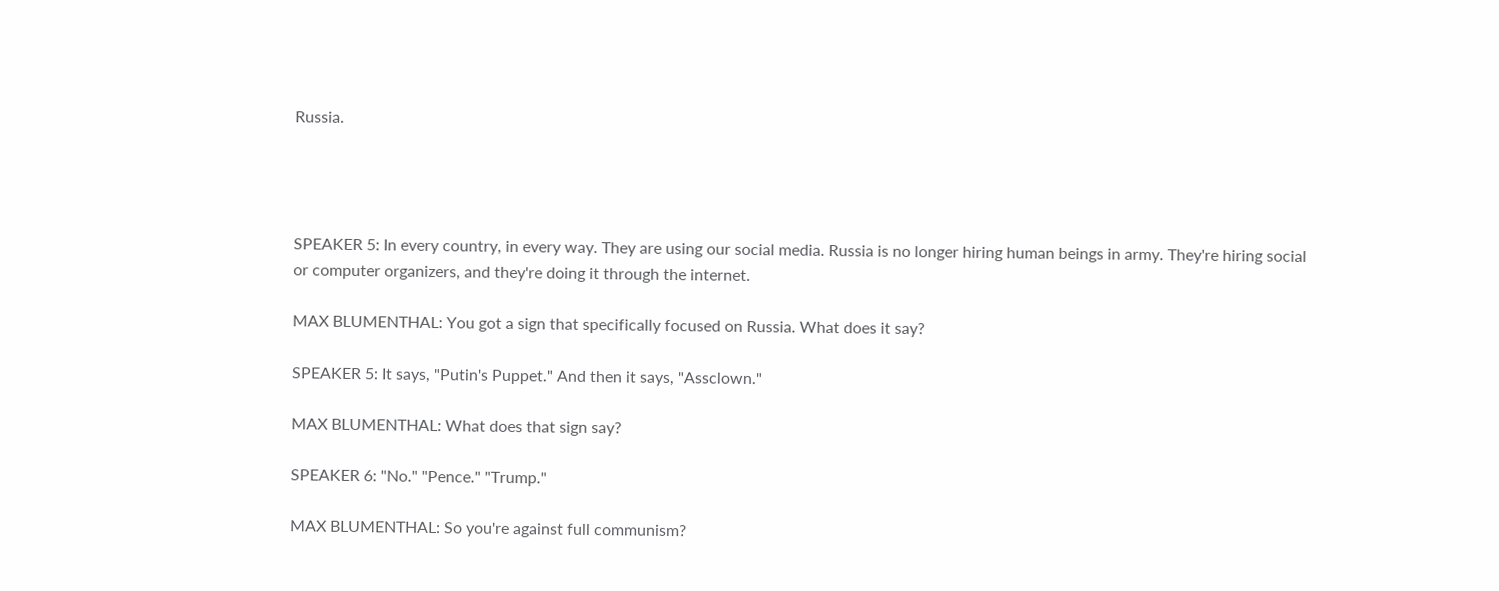Russia.




SPEAKER 5: In every country, in every way. They are using our social media. Russia is no longer hiring human beings in army. They're hiring social or computer organizers, and they're doing it through the internet.

MAX BLUMENTHAL: You got a sign that specifically focused on Russia. What does it say?

SPEAKER 5: It says, "Putin's Puppet." And then it says, "Assclown."

MAX BLUMENTHAL: What does that sign say?

SPEAKER 6: "No." "Pence." "Trump."

MAX BLUMENTHAL: So you're against full communism?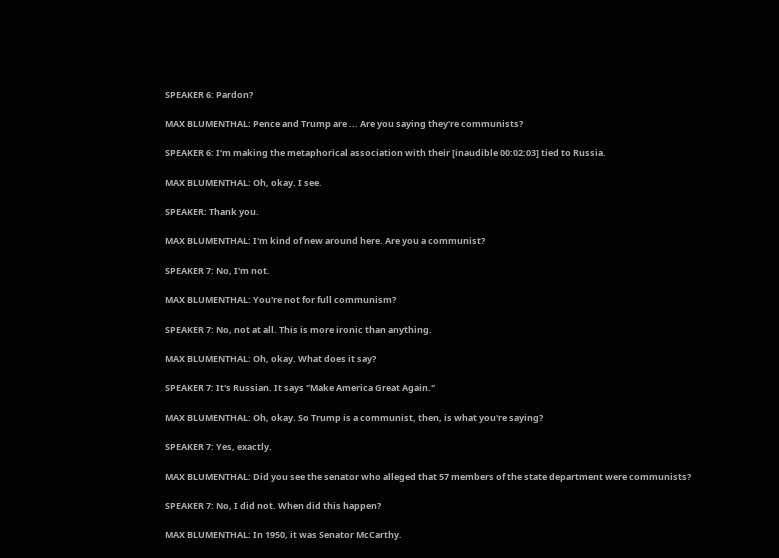SPEAKER 6: Pardon?

MAX BLUMENTHAL: Pence and Trump are ... Are you saying they're communists?

SPEAKER 6: I'm making the metaphorical association with their [inaudible 00:02:03] tied to Russia.

MAX BLUMENTHAL: Oh, okay. I see.

SPEAKER: Thank you.

MAX BLUMENTHAL: I'm kind of new around here. Are you a communist?

SPEAKER 7: No, I'm not.

MAX BLUMENTHAL: You're not for full communism?

SPEAKER 7: No, not at all. This is more ironic than anything.

MAX BLUMENTHAL: Oh, okay. What does it say?

SPEAKER 7: It's Russian. It says "Make America Great Again."

MAX BLUMENTHAL: Oh, okay. So Trump is a communist, then, is what you're saying?

SPEAKER 7: Yes, exactly.

MAX BLUMENTHAL: Did you see the senator who alleged that 57 members of the state department were communists?

SPEAKER 7: No, I did not. When did this happen?

MAX BLUMENTHAL: In 1950, it was Senator McCarthy.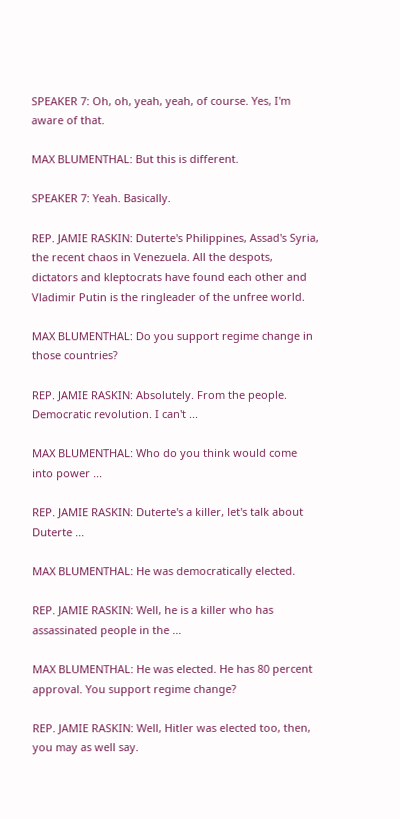SPEAKER 7: Oh, oh, yeah, yeah, of course. Yes, I'm aware of that.

MAX BLUMENTHAL: But this is different.

SPEAKER 7: Yeah. Basically.

REP. JAMIE RASKIN: Duterte's Philippines, Assad's Syria, the recent chaos in Venezuela. All the despots, dictators and kleptocrats have found each other and Vladimir Putin is the ringleader of the unfree world.

MAX BLUMENTHAL: Do you support regime change in those countries?

REP. JAMIE RASKIN: Absolutely. From the people. Democratic revolution. I can't ...

MAX BLUMENTHAL: Who do you think would come into power ...

REP. JAMIE RASKIN: Duterte's a killer, let's talk about Duterte ...

MAX BLUMENTHAL: He was democratically elected.

REP. JAMIE RASKIN: Well, he is a killer who has assassinated people in the ...

MAX BLUMENTHAL: He was elected. He has 80 percent approval. You support regime change?

REP. JAMIE RASKIN: Well, Hitler was elected too, then, you may as well say.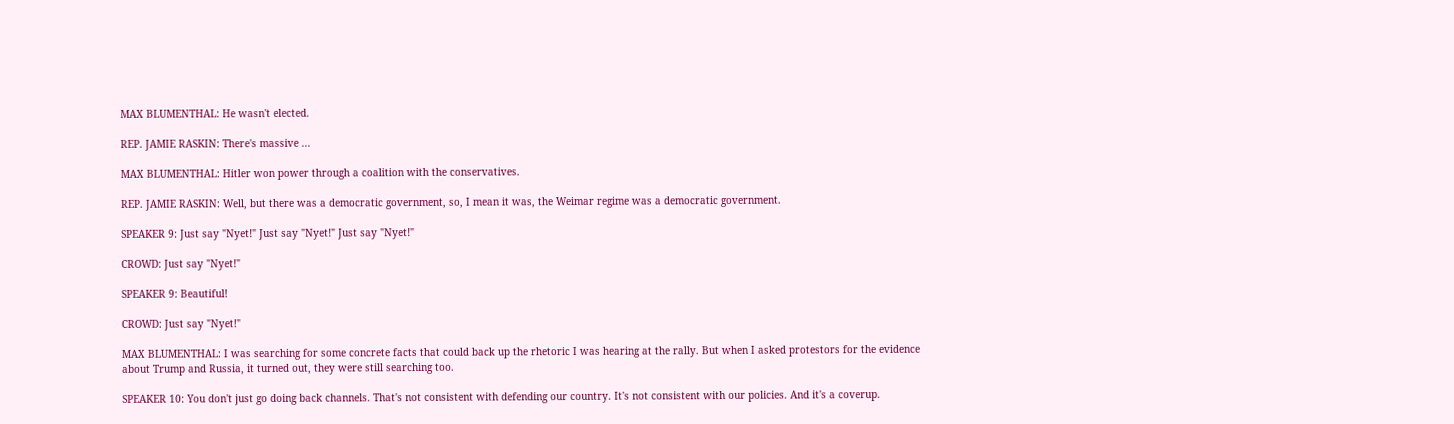MAX BLUMENTHAL: He wasn't elected.

REP. JAMIE RASKIN: There's massive ...

MAX BLUMENTHAL: Hitler won power through a coalition with the conservatives.

REP. JAMIE RASKIN: Well, but there was a democratic government, so, I mean it was, the Weimar regime was a democratic government.

SPEAKER 9: Just say "Nyet!" Just say "Nyet!" Just say "Nyet!"

CROWD: Just say "Nyet!"

SPEAKER 9: Beautiful!

CROWD: Just say "Nyet!"

MAX BLUMENTHAL: I was searching for some concrete facts that could back up the rhetoric I was hearing at the rally. But when I asked protestors for the evidence about Trump and Russia, it turned out, they were still searching too.

SPEAKER 10: You don't just go doing back channels. That's not consistent with defending our country. It's not consistent with our policies. And it's a coverup.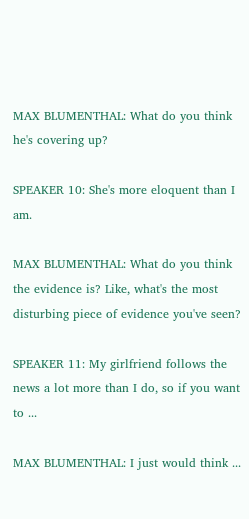MAX BLUMENTHAL: What do you think he's covering up?

SPEAKER 10: She's more eloquent than I am.

MAX BLUMENTHAL: What do you think the evidence is? Like, what's the most disturbing piece of evidence you've seen?

SPEAKER 11: My girlfriend follows the news a lot more than I do, so if you want to ...

MAX BLUMENTHAL: I just would think ...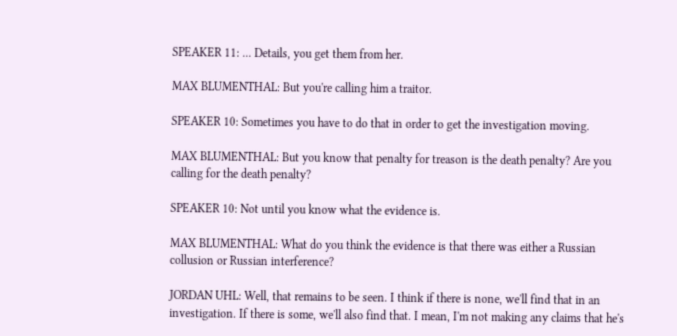SPEAKER 11: ... Details, you get them from her.

MAX BLUMENTHAL: But you're calling him a traitor.

SPEAKER 10: Sometimes you have to do that in order to get the investigation moving.

MAX BLUMENTHAL: But you know that penalty for treason is the death penalty? Are you calling for the death penalty?

SPEAKER 10: Not until you know what the evidence is.

MAX BLUMENTHAL: What do you think the evidence is that there was either a Russian collusion or Russian interference?

JORDAN UHL: Well, that remains to be seen. I think if there is none, we'll find that in an investigation. If there is some, we'll also find that. I mean, I'm not making any claims that he's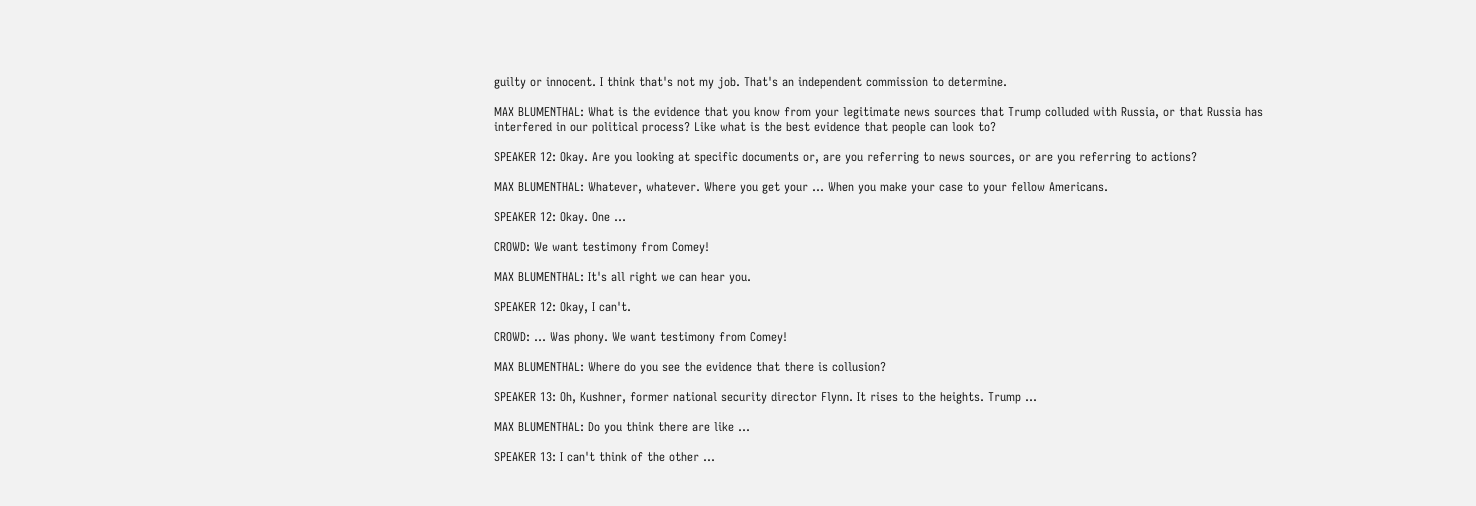guilty or innocent. I think that's not my job. That's an independent commission to determine.

MAX BLUMENTHAL: What is the evidence that you know from your legitimate news sources that Trump colluded with Russia, or that Russia has interfered in our political process? Like what is the best evidence that people can look to?

SPEAKER 12: Okay. Are you looking at specific documents or, are you referring to news sources, or are you referring to actions?

MAX BLUMENTHAL: Whatever, whatever. Where you get your ... When you make your case to your fellow Americans.

SPEAKER 12: Okay. One ...

CROWD: We want testimony from Comey!

MAX BLUMENTHAL: It's all right we can hear you.

SPEAKER 12: Okay, I can't.

CROWD: ... Was phony. We want testimony from Comey!

MAX BLUMENTHAL: Where do you see the evidence that there is collusion?

SPEAKER 13: Oh, Kushner, former national security director Flynn. It rises to the heights. Trump ...

MAX BLUMENTHAL: Do you think there are like ...

SPEAKER 13: I can't think of the other ...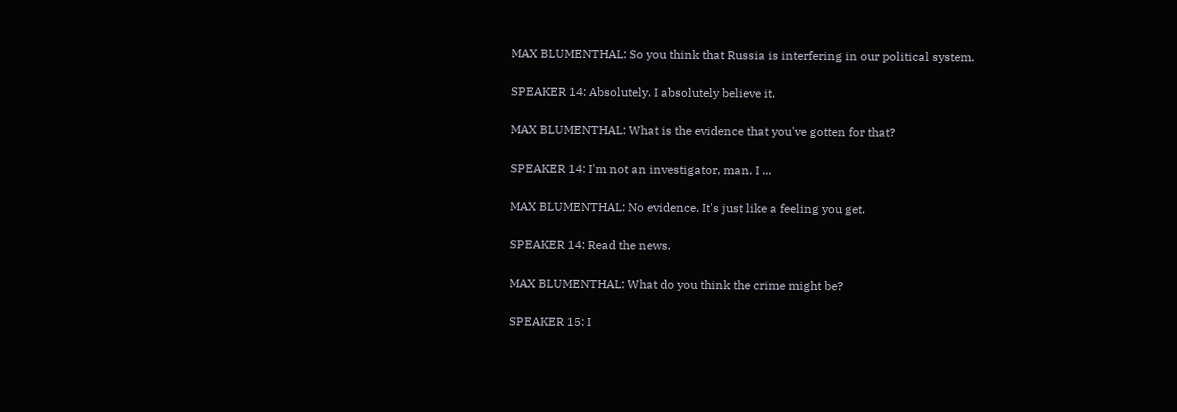MAX BLUMENTHAL: So you think that Russia is interfering in our political system.

SPEAKER 14: Absolutely. I absolutely believe it.

MAX BLUMENTHAL: What is the evidence that you've gotten for that?

SPEAKER 14: I'm not an investigator, man. I ...

MAX BLUMENTHAL: No evidence. It's just like a feeling you get.

SPEAKER 14: Read the news.

MAX BLUMENTHAL: What do you think the crime might be?

SPEAKER 15: I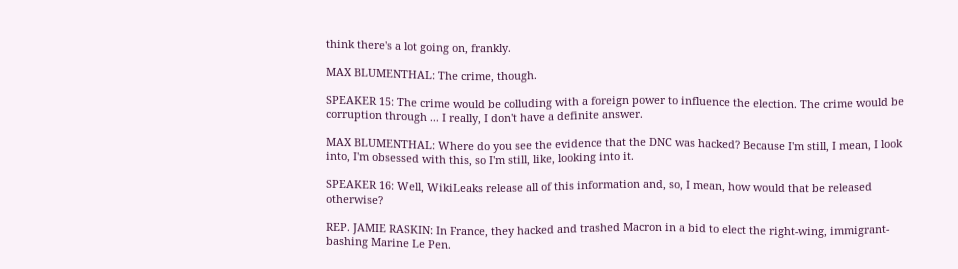think there's a lot going on, frankly.

MAX BLUMENTHAL: The crime, though.

SPEAKER 15: The crime would be colluding with a foreign power to influence the election. The crime would be corruption through ... I really, I don't have a definite answer.

MAX BLUMENTHAL: Where do you see the evidence that the DNC was hacked? Because I'm still, I mean, I look into, I'm obsessed with this, so I'm still, like, looking into it.

SPEAKER 16: Well, WikiLeaks release all of this information and, so, I mean, how would that be released otherwise?

REP. JAMIE RASKIN: In France, they hacked and trashed Macron in a bid to elect the right-wing, immigrant-bashing Marine Le Pen.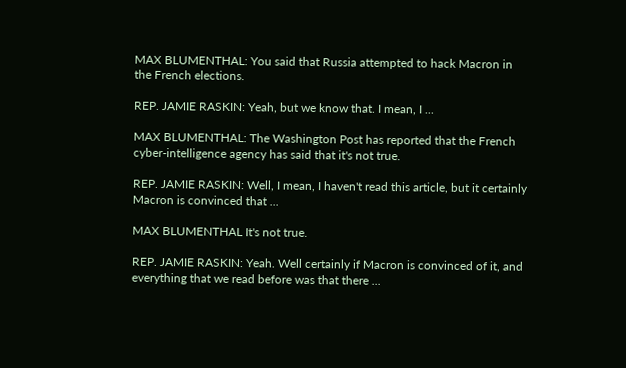MAX BLUMENTHAL: You said that Russia attempted to hack Macron in the French elections.

REP. JAMIE RASKIN: Yeah, but we know that. I mean, I ...

MAX BLUMENTHAL: The Washington Post has reported that the French cyber-intelligence agency has said that it's not true.

REP. JAMIE RASKIN: Well, I mean, I haven't read this article, but it certainly Macron is convinced that ...

MAX BLUMENTHAL It's not true.

REP. JAMIE RASKIN: Yeah. Well certainly if Macron is convinced of it, and everything that we read before was that there ...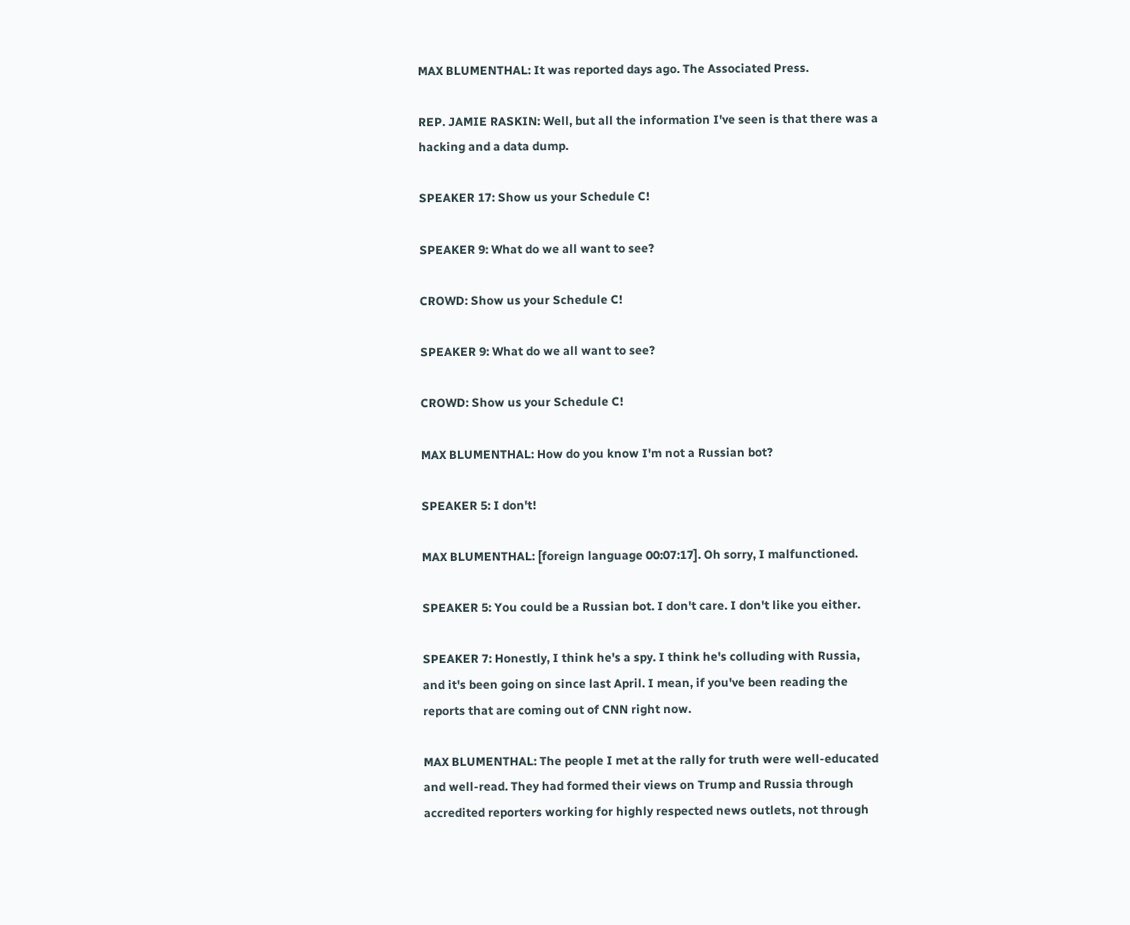MAX BLUMENTHAL: It was reported days ago. The Associated Press.

REP. JAMIE RASKIN: Well, but all the information I've seen is that there was a hacking and a data dump.

SPEAKER 17: Show us your Schedule C!

SPEAKER 9: What do we all want to see?

CROWD: Show us your Schedule C!

SPEAKER 9: What do we all want to see?

CROWD: Show us your Schedule C!

MAX BLUMENTHAL: How do you know I'm not a Russian bot?

SPEAKER 5: I don't!

MAX BLUMENTHAL: [foreign language 00:07:17]. Oh sorry, I malfunctioned.

SPEAKER 5: You could be a Russian bot. I don't care. I don't like you either.

SPEAKER 7: Honestly, I think he's a spy. I think he's colluding with Russia, and it's been going on since last April. I mean, if you've been reading the reports that are coming out of CNN right now.

MAX BLUMENTHAL: The people I met at the rally for truth were well-educated and well-read. They had formed their views on Trump and Russia through accredited reporters working for highly respected news outlets, not through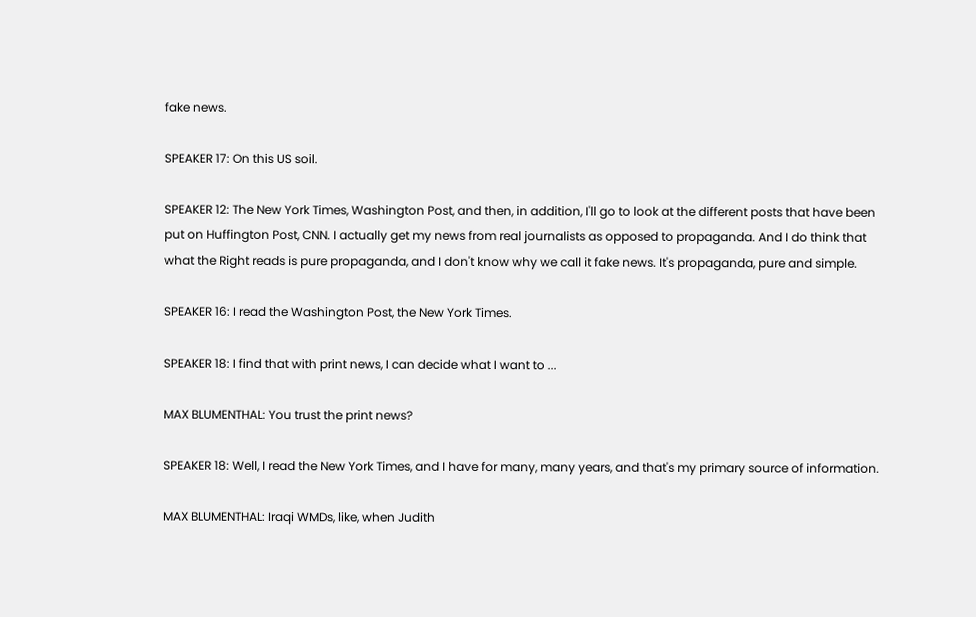fake news.

SPEAKER 17: On this US soil.

SPEAKER 12: The New York Times, Washington Post, and then, in addition, I'll go to look at the different posts that have been put on Huffington Post, CNN. I actually get my news from real journalists as opposed to propaganda. And I do think that what the Right reads is pure propaganda, and I don't know why we call it fake news. It's propaganda, pure and simple.

SPEAKER 16: I read the Washington Post, the New York Times.

SPEAKER 18: I find that with print news, I can decide what I want to ...

MAX BLUMENTHAL: You trust the print news?

SPEAKER 18: Well, I read the New York Times, and I have for many, many years, and that's my primary source of information.

MAX BLUMENTHAL: Iraqi WMDs, like, when Judith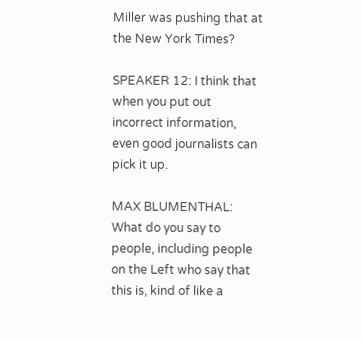Miller was pushing that at the New York Times?

SPEAKER 12: I think that when you put out incorrect information, even good journalists can pick it up.

MAX BLUMENTHAL: What do you say to people, including people on the Left who say that this is, kind of like a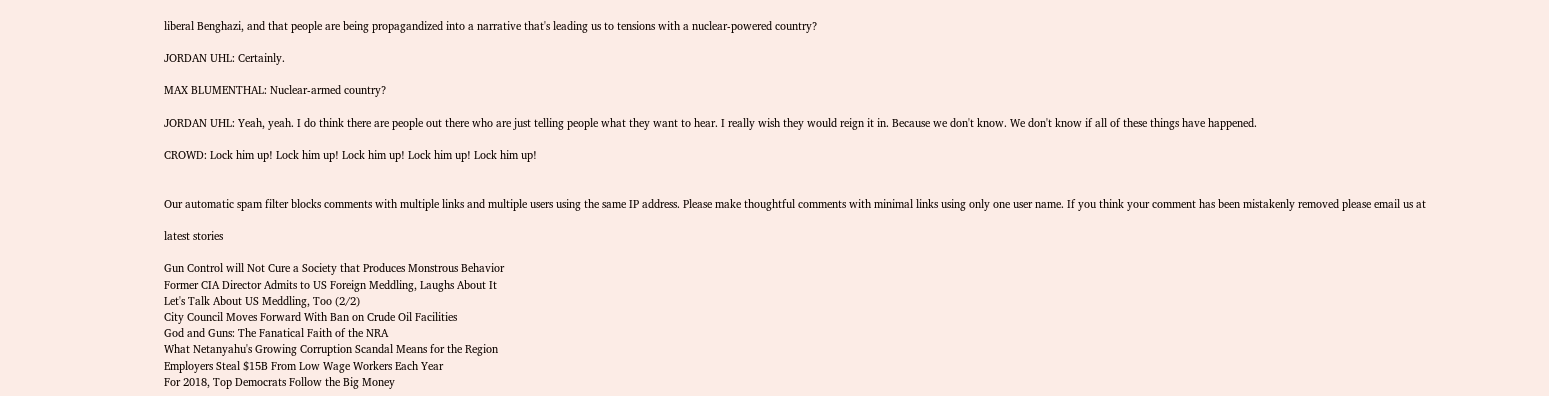liberal Benghazi, and that people are being propagandized into a narrative that's leading us to tensions with a nuclear-powered country?

JORDAN UHL: Certainly.

MAX BLUMENTHAL: Nuclear-armed country?

JORDAN UHL: Yeah, yeah. I do think there are people out there who are just telling people what they want to hear. I really wish they would reign it in. Because we don't know. We don't know if all of these things have happened.

CROWD: Lock him up! Lock him up! Lock him up! Lock him up! Lock him up!


Our automatic spam filter blocks comments with multiple links and multiple users using the same IP address. Please make thoughtful comments with minimal links using only one user name. If you think your comment has been mistakenly removed please email us at

latest stories

Gun Control will Not Cure a Society that Produces Monstrous Behavior
Former CIA Director Admits to US Foreign Meddling, Laughs About It
Let's Talk About US Meddling, Too (2/2)
City Council Moves Forward With Ban on Crude Oil Facilities
God and Guns: The Fanatical Faith of the NRA
What Netanyahu's Growing Corruption Scandal Means for the Region
Employers Steal $15B From Low Wage Workers Each Year
For 2018, Top Democrats Follow the Big Money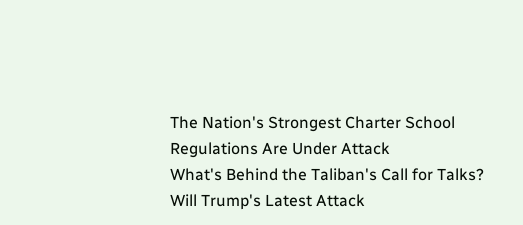The Nation's Strongest Charter School Regulations Are Under Attack
What's Behind the Taliban's Call for Talks?
Will Trump's Latest Attack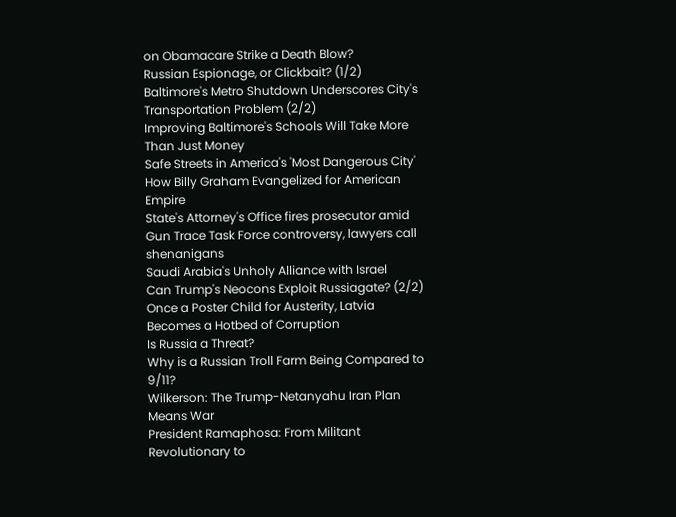on Obamacare Strike a Death Blow?
Russian Espionage, or Clickbait? (1/2)
Baltimore's Metro Shutdown Underscores City's Transportation Problem (2/2)
Improving Baltimore's Schools Will Take More Than Just Money
Safe Streets in America's 'Most Dangerous City'
How Billy Graham Evangelized for American Empire
State's Attorney's Office fires prosecutor amid Gun Trace Task Force controversy, lawyers call shenanigans
Saudi Arabia's Unholy Alliance with Israel
Can Trump's Neocons Exploit Russiagate? (2/2)
Once a Poster Child for Austerity, Latvia Becomes a Hotbed of Corruption
Is Russia a Threat?
Why is a Russian Troll Farm Being Compared to 9/11?
Wilkerson: The Trump-Netanyahu Iran Plan Means War
President Ramaphosa: From Militant Revolutionary to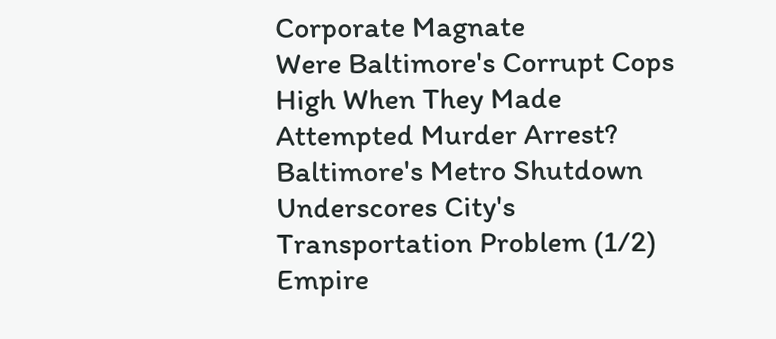Corporate Magnate
Were Baltimore's Corrupt Cops High When They Made Attempted Murder Arrest?
Baltimore's Metro Shutdown Underscores City's Transportation Problem (1/2)
Empire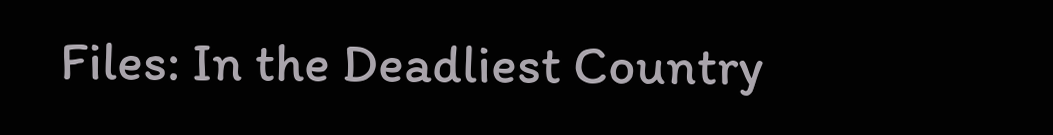Files: In the Deadliest Country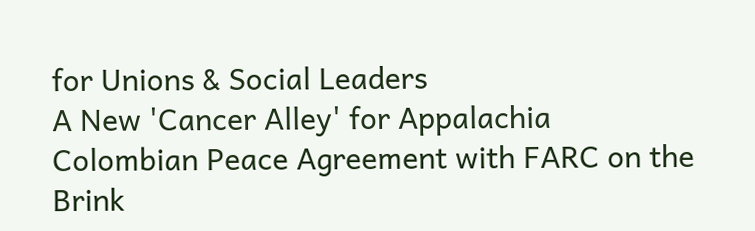for Unions & Social Leaders
A New 'Cancer Alley' for Appalachia
Colombian Peace Agreement with FARC on the Brink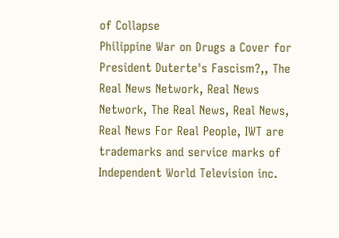of Collapse
Philippine War on Drugs a Cover for President Duterte's Fascism?,, The Real News Network, Real News Network, The Real News, Real News, Real News For Real People, IWT are trademarks and service marks of Independent World Television inc.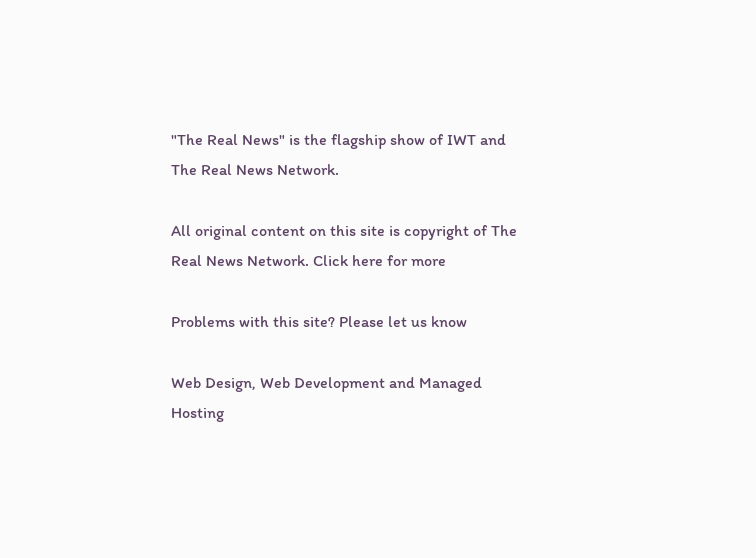"The Real News" is the flagship show of IWT and The Real News Network.

All original content on this site is copyright of The Real News Network. Click here for more

Problems with this site? Please let us know

Web Design, Web Development and Managed Hosting